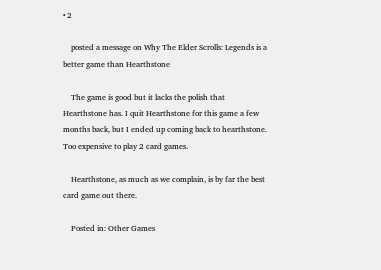• 2

    posted a message on Why The Elder Scrolls: Legends is a better game than Hearthstone

    The game is good but it lacks the polish that Hearthstone has. I quit Hearthstone for this game a few months back, but I ended up coming back to hearthstone. Too expensive to play 2 card games.

    Hearthstone, as much as we complain, is by far the best card game out there.

    Posted in: Other Games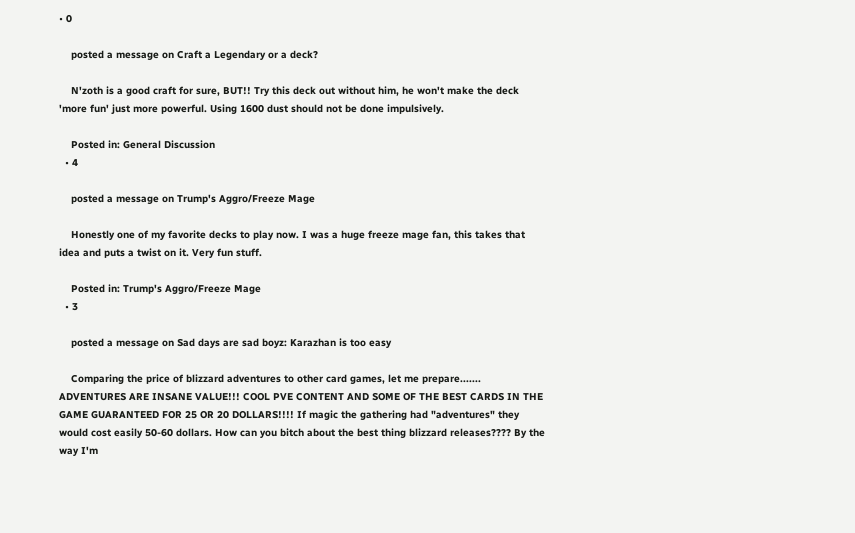• 0

    posted a message on Craft a Legendary or a deck?

    N'zoth is a good craft for sure, BUT!! Try this deck out without him, he won't make the deck 'more fun' just more powerful. Using 1600 dust should not be done impulsively.

    Posted in: General Discussion
  • 4

    posted a message on Trump's Aggro/Freeze Mage

    Honestly one of my favorite decks to play now. I was a huge freeze mage fan, this takes that idea and puts a twist on it. Very fun stuff.

    Posted in: Trump's Aggro/Freeze Mage
  • 3

    posted a message on Sad days are sad boyz: Karazhan is too easy

    Comparing the price of blizzard adventures to other card games, let me prepare....... ADVENTURES ARE INSANE VALUE!!! COOL PVE CONTENT AND SOME OF THE BEST CARDS IN THE GAME GUARANTEED FOR 25 OR 20 DOLLARS!!!! If magic the gathering had "adventures" they would cost easily 50-60 dollars. How can you bitch about the best thing blizzard releases???? By the way I'm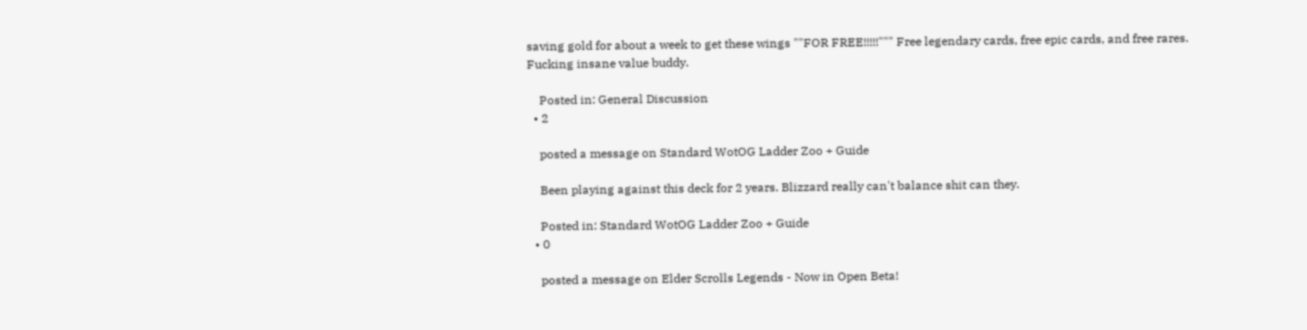saving gold for about a week to get these wings ""FOR FREE!!!!!""" Free legendary cards, free epic cards, and free rares. Fucking insane value buddy.

    Posted in: General Discussion
  • 2

    posted a message on Standard WotOG Ladder Zoo + Guide

    Been playing against this deck for 2 years. Blizzard really can't balance shit can they.

    Posted in: Standard WotOG Ladder Zoo + Guide
  • 0

    posted a message on Elder Scrolls Legends - Now in Open Beta!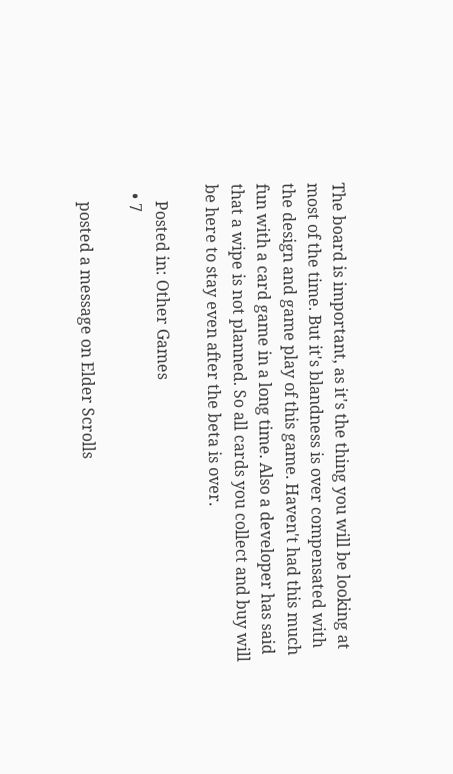The board is important, as it's the thing you will be looking at most of the time. But it's blandness is over compensated with the design and game play of this game. Haven't had this much fun with a card game in a long time. Also a developer has said that a wipe is not planned. So all cards you collect and buy will be here to stay even after the beta is over.

    Posted in: Other Games
  • 7

    posted a message on Elder Scrolls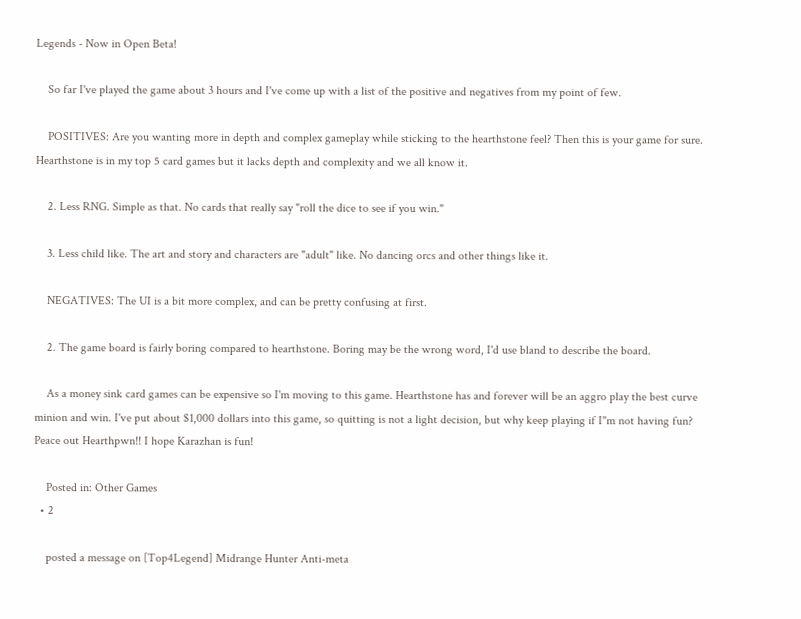Legends - Now in Open Beta!

    So far I've played the game about 3 hours and I've come up with a list of the positive and negatives from my point of few.

    POSITIVES: Are you wanting more in depth and complex gameplay while sticking to the hearthstone feel? Then this is your game for sure. Hearthstone is in my top 5 card games but it lacks depth and complexity and we all know it.

    2. Less RNG. Simple as that. No cards that really say "roll the dice to see if you win."

    3. Less child like. The art and story and characters are "adult" like. No dancing orcs and other things like it.

    NEGATIVES: The UI is a bit more complex, and can be pretty confusing at first.

    2. The game board is fairly boring compared to hearthstone. Boring may be the wrong word, I'd use bland to describe the board.

    As a money sink card games can be expensive so I'm moving to this game. Hearthstone has and forever will be an aggro play the best curve minion and win. I've put about $1,000 dollars into this game, so quitting is not a light decision, but why keep playing if I''m not having fun? Peace out Hearthpwn!! I hope Karazhan is fun!

    Posted in: Other Games
  • 2

    posted a message on [Top4Legend] Midrange Hunter Anti-meta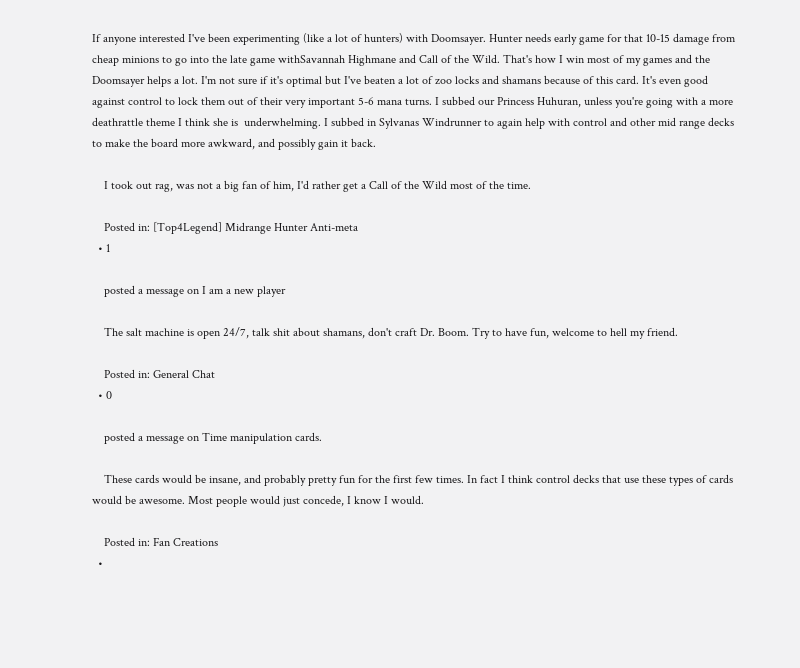If anyone interested I've been experimenting (like a lot of hunters) with Doomsayer. Hunter needs early game for that 10-15 damage from cheap minions to go into the late game withSavannah Highmane and Call of the Wild. That's how I win most of my games and the Doomsayer helps a lot. I'm not sure if it's optimal but I've beaten a lot of zoo locks and shamans because of this card. It's even good against control to lock them out of their very important 5-6 mana turns. I subbed our Princess Huhuran, unless you're going with a more deathrattle theme I think she is  underwhelming. I subbed in Sylvanas Windrunner to again help with control and other mid range decks to make the board more awkward, and possibly gain it back.

    I took out rag, was not a big fan of him, I'd rather get a Call of the Wild most of the time.

    Posted in: [Top4Legend] Midrange Hunter Anti-meta
  • 1

    posted a message on I am a new player

    The salt machine is open 24/7, talk shit about shamans, don't craft Dr. Boom. Try to have fun, welcome to hell my friend.

    Posted in: General Chat
  • 0

    posted a message on Time manipulation cards.

    These cards would be insane, and probably pretty fun for the first few times. In fact I think control decks that use these types of cards would be awesome. Most people would just concede, I know I would.

    Posted in: Fan Creations
  •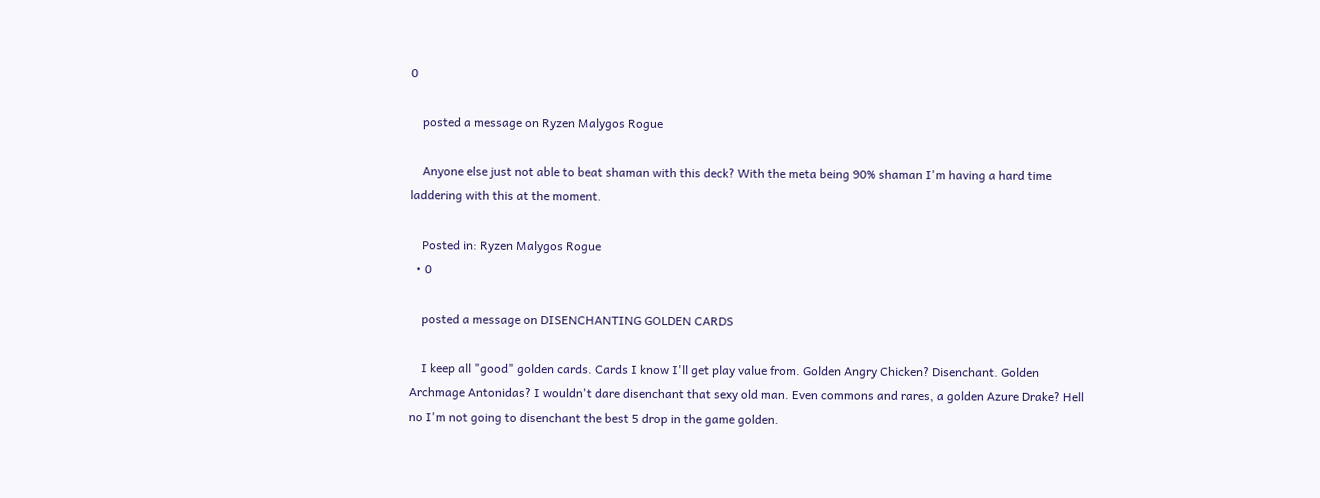0

    posted a message on Ryzen Malygos Rogue

    Anyone else just not able to beat shaman with this deck? With the meta being 90% shaman I'm having a hard time laddering with this at the moment.

    Posted in: Ryzen Malygos Rogue
  • 0

    posted a message on DISENCHANTING GOLDEN CARDS

    I keep all "good" golden cards. Cards I know I'll get play value from. Golden Angry Chicken? Disenchant. Golden Archmage Antonidas? I wouldn't dare disenchant that sexy old man. Even commons and rares, a golden Azure Drake? Hell no I'm not going to disenchant the best 5 drop in the game golden.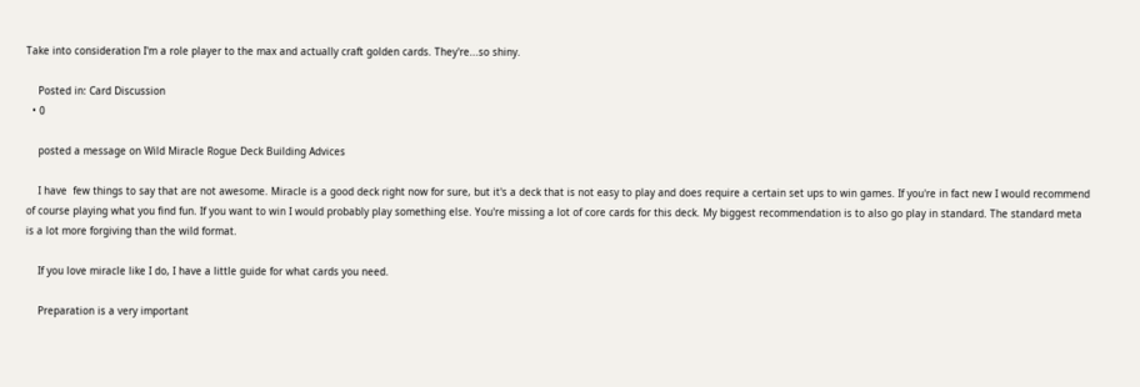Take into consideration I'm a role player to the max and actually craft golden cards. They're...so shiny.

    Posted in: Card Discussion
  • 0

    posted a message on Wild Miracle Rogue Deck Building Advices

    I have  few things to say that are not awesome. Miracle is a good deck right now for sure, but it's a deck that is not easy to play and does require a certain set ups to win games. If you're in fact new I would recommend of course playing what you find fun. If you want to win I would probably play something else. You're missing a lot of core cards for this deck. My biggest recommendation is to also go play in standard. The standard meta is a lot more forgiving than the wild format.

    If you love miracle like I do, I have a little guide for what cards you need.

    Preparation is a very important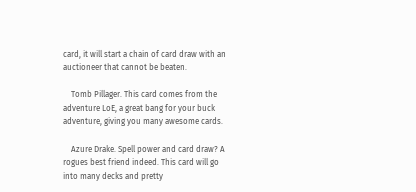card, it will start a chain of card draw with an auctioneer that cannot be beaten.

    Tomb Pillager. This card comes from the adventure LoE, a great bang for your buck adventure, giving you many awesome cards.

    Azure Drake. Spell power and card draw? A rogues best friend indeed. This card will go into many decks and pretty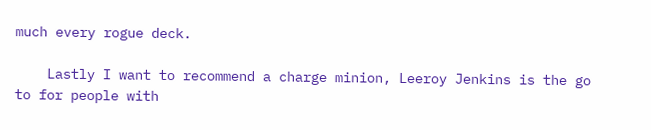much every rogue deck.

    Lastly I want to recommend a charge minion, Leeroy Jenkins is the go to for people with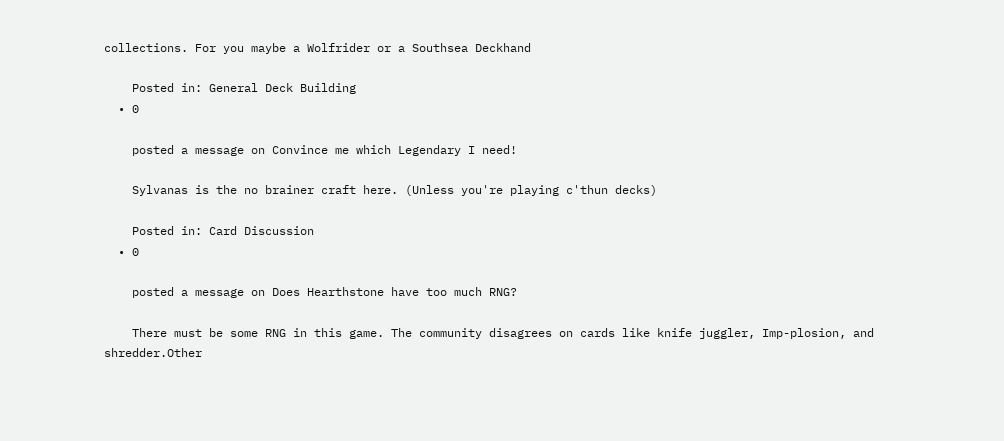collections. For you maybe a Wolfrider or a Southsea Deckhand

    Posted in: General Deck Building
  • 0

    posted a message on Convince me which Legendary I need!

    Sylvanas is the no brainer craft here. (Unless you're playing c'thun decks)

    Posted in: Card Discussion
  • 0

    posted a message on Does Hearthstone have too much RNG?

    There must be some RNG in this game. The community disagrees on cards like knife juggler, Imp-plosion, and shredder.Other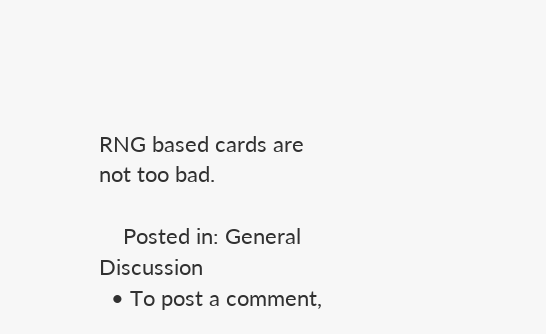RNG based cards are not too bad.

    Posted in: General Discussion
  • To post a comment,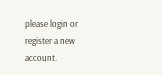please login or register a new account.